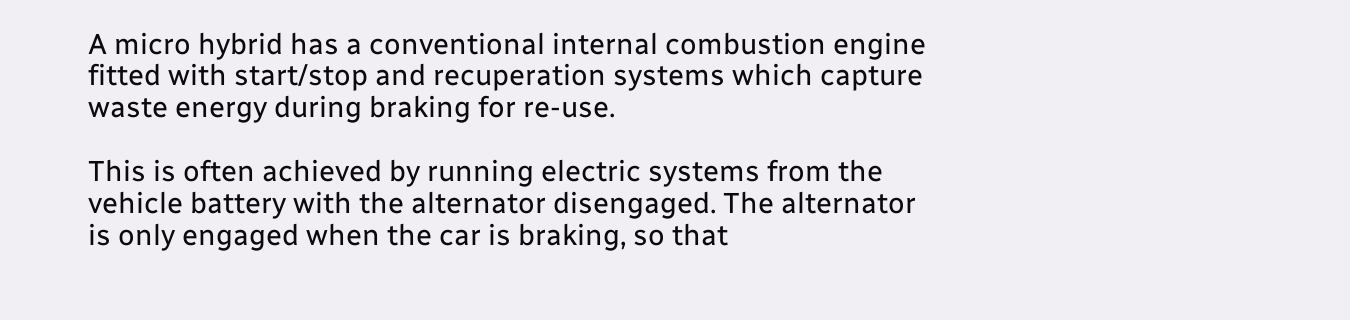A micro hybrid has a conventional internal combustion engine fitted with start/stop and recuperation systems which capture waste energy during braking for re-use.

This is often achieved by running electric systems from the vehicle battery with the alternator disengaged. The alternator is only engaged when the car is braking, so that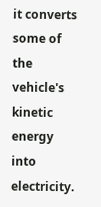it converts some of the vehicle's kinetic energy into electricity.